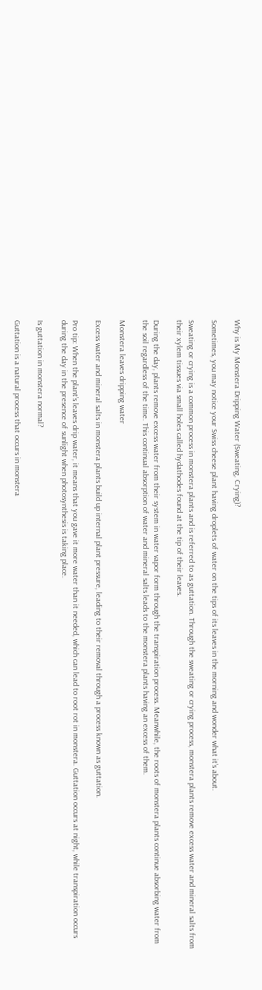Why is My Monstera Dripping Water (Sweating, Crying)?

Sometimes, you may notice your Swiss cheese plant having droplets of water on the tips of its leaves in the morning and wonder what it’s about.

Sweating or crying is a common process in monstera plants and is referred to as guttation. Through the sweating or crying process, monstera plants remove excess water and mineral salts from their xylem tissues via small holes called hydathodes found at the tip of their leaves.

During the day, plants remove excess water from their system in water vapor form through the transpiration process. Meanwhile, the roots of monstera plants continue absorbing water from the soil regardless of the time. This continual absorption of water and mineral salts leads to the monstera plants having an excess of them.

Monstera leaves dripping water

Excess water and mineral salts in monstera plants build up internal plant pressure, leading to their removal through a process known as guttation.

Pro tip: When the plant’s leaves drip water, it means that you gave it more water than it needed, which can lead to root rot in monstera. Guttation occurs at night, while transpiration occurs during the day in the presence of sunlight when photosynthesis is taking place.

Is guttation in monstera normal?

Guttation is a natural process that occurs in monstera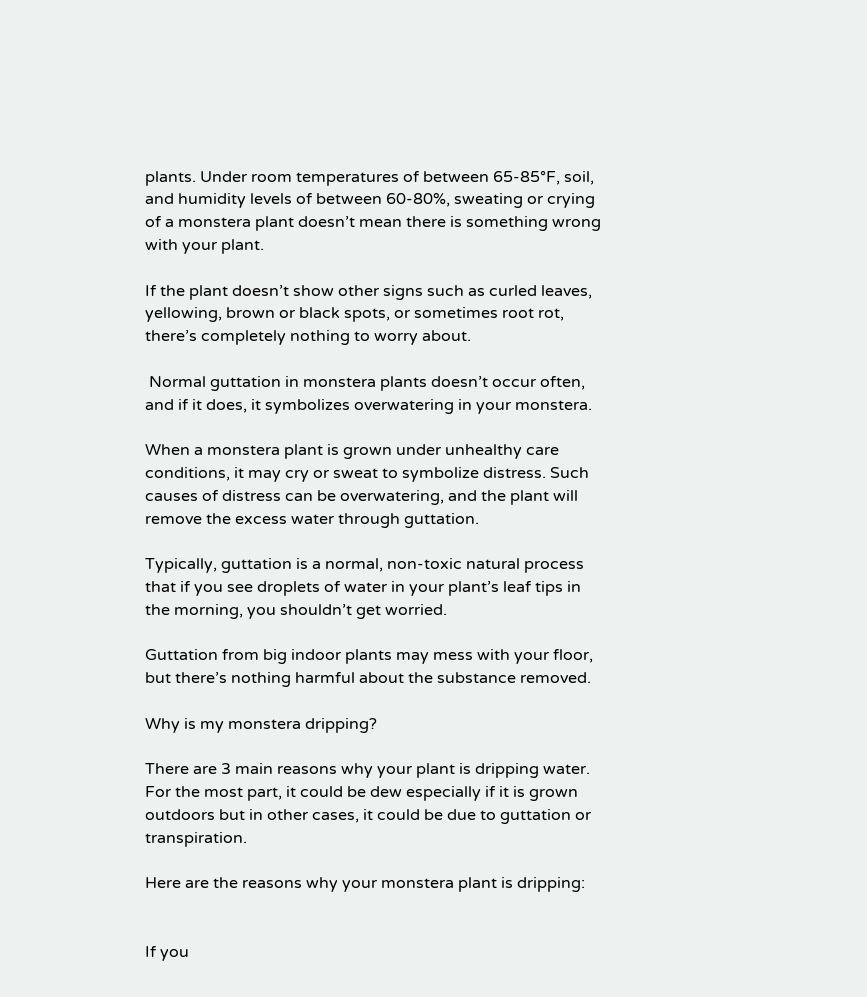plants. Under room temperatures of between 65-85°F, soil, and humidity levels of between 60-80%, sweating or crying of a monstera plant doesn’t mean there is something wrong with your plant.

If the plant doesn’t show other signs such as curled leaves, yellowing, brown or black spots, or sometimes root rot, there’s completely nothing to worry about.

 Normal guttation in monstera plants doesn’t occur often, and if it does, it symbolizes overwatering in your monstera.

When a monstera plant is grown under unhealthy care conditions, it may cry or sweat to symbolize distress. Such causes of distress can be overwatering, and the plant will remove the excess water through guttation.

Typically, guttation is a normal, non-toxic natural process that if you see droplets of water in your plant’s leaf tips in the morning, you shouldn’t get worried.

Guttation from big indoor plants may mess with your floor, but there’s nothing harmful about the substance removed.

Why is my monstera dripping?

There are 3 main reasons why your plant is dripping water. For the most part, it could be dew especially if it is grown outdoors but in other cases, it could be due to guttation or transpiration.

Here are the reasons why your monstera plant is dripping:


If you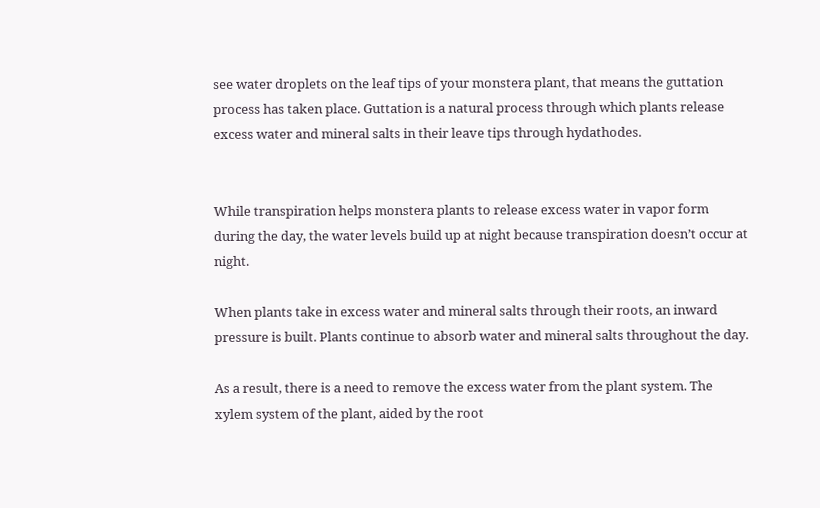see water droplets on the leaf tips of your monstera plant, that means the guttation process has taken place. Guttation is a natural process through which plants release excess water and mineral salts in their leave tips through hydathodes.


While transpiration helps monstera plants to release excess water in vapor form during the day, the water levels build up at night because transpiration doesn’t occur at night.

When plants take in excess water and mineral salts through their roots, an inward pressure is built. Plants continue to absorb water and mineral salts throughout the day.

As a result, there is a need to remove the excess water from the plant system. The xylem system of the plant, aided by the root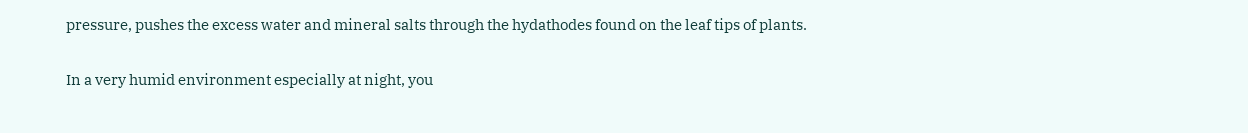pressure, pushes the excess water and mineral salts through the hydathodes found on the leaf tips of plants.


In a very humid environment especially at night, you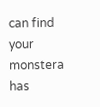can find your monstera has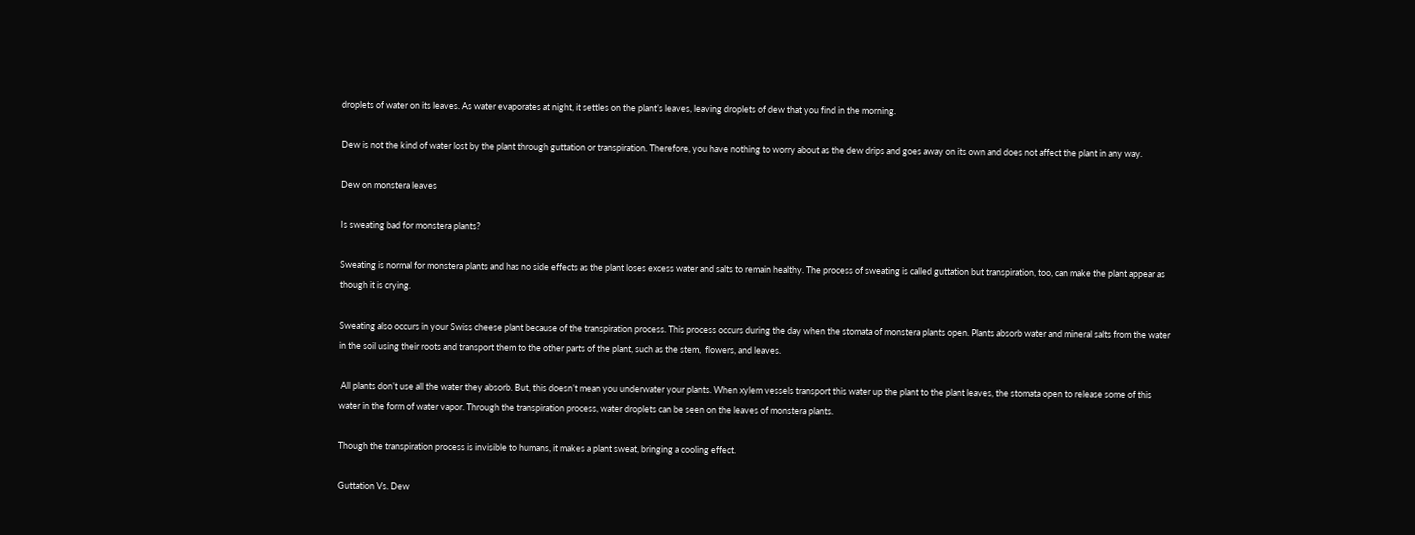droplets of water on its leaves. As water evaporates at night, it settles on the plant’s leaves, leaving droplets of dew that you find in the morning.

Dew is not the kind of water lost by the plant through guttation or transpiration. Therefore, you have nothing to worry about as the dew drips and goes away on its own and does not affect the plant in any way.

Dew on monstera leaves

Is sweating bad for monstera plants?

Sweating is normal for monstera plants and has no side effects as the plant loses excess water and salts to remain healthy. The process of sweating is called guttation but transpiration, too, can make the plant appear as though it is crying.

Sweating also occurs in your Swiss cheese plant because of the transpiration process. This process occurs during the day when the stomata of monstera plants open. Plants absorb water and mineral salts from the water in the soil using their roots and transport them to the other parts of the plant, such as the stem,  flowers, and leaves.

 All plants don’t use all the water they absorb. But, this doesn’t mean you underwater your plants. When xylem vessels transport this water up the plant to the plant leaves, the stomata open to release some of this water in the form of water vapor. Through the transpiration process, water droplets can be seen on the leaves of monstera plants.

Though the transpiration process is invisible to humans, it makes a plant sweat, bringing a cooling effect.

Guttation Vs. Dew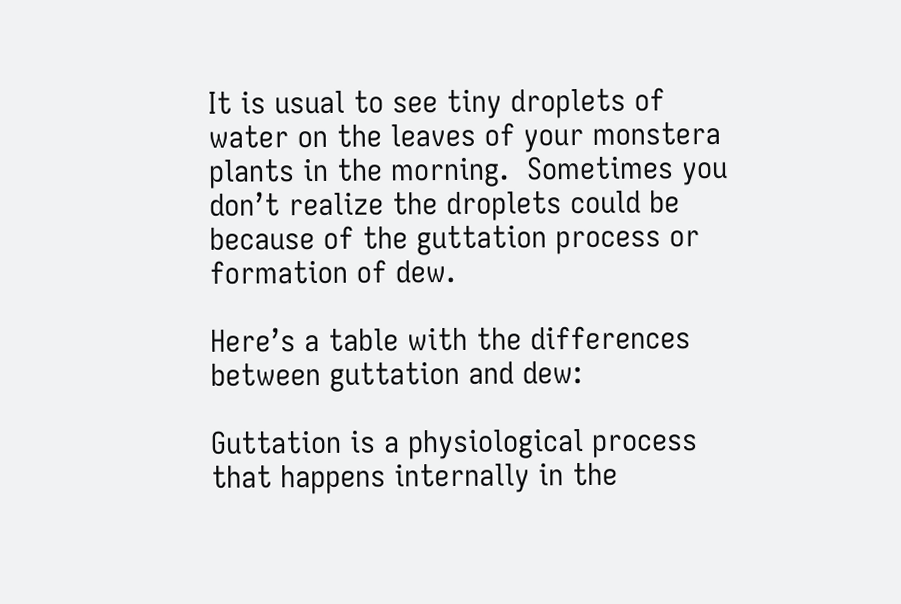It is usual to see tiny droplets of water on the leaves of your monstera plants in the morning.  Sometimes you don’t realize the droplets could be because of the guttation process or formation of dew.

Here’s a table with the differences between guttation and dew:

Guttation is a physiological process that happens internally in the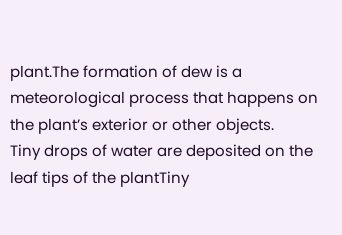plant.The formation of dew is a meteorological process that happens on the plant’s exterior or other objects.
Tiny drops of water are deposited on the leaf tips of the plantTiny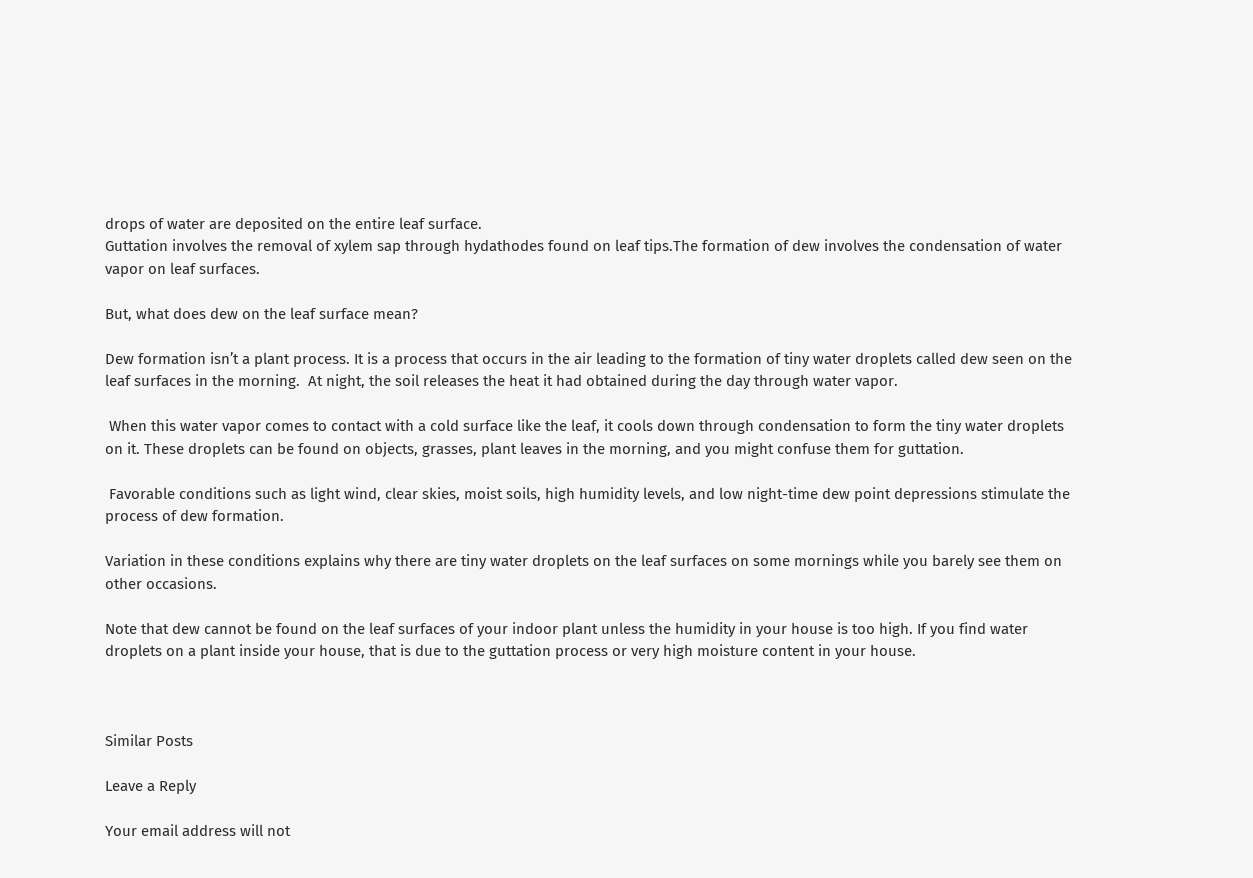drops of water are deposited on the entire leaf surface.
Guttation involves the removal of xylem sap through hydathodes found on leaf tips.The formation of dew involves the condensation of water vapor on leaf surfaces.

But, what does dew on the leaf surface mean?

Dew formation isn’t a plant process. It is a process that occurs in the air leading to the formation of tiny water droplets called dew seen on the leaf surfaces in the morning.  At night, the soil releases the heat it had obtained during the day through water vapor.

 When this water vapor comes to contact with a cold surface like the leaf, it cools down through condensation to form the tiny water droplets on it. These droplets can be found on objects, grasses, plant leaves in the morning, and you might confuse them for guttation.

 Favorable conditions such as light wind, clear skies, moist soils, high humidity levels, and low night-time dew point depressions stimulate the process of dew formation.

Variation in these conditions explains why there are tiny water droplets on the leaf surfaces on some mornings while you barely see them on other occasions.

Note that dew cannot be found on the leaf surfaces of your indoor plant unless the humidity in your house is too high. If you find water droplets on a plant inside your house, that is due to the guttation process or very high moisture content in your house.



Similar Posts

Leave a Reply

Your email address will not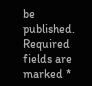be published. Required fields are marked *